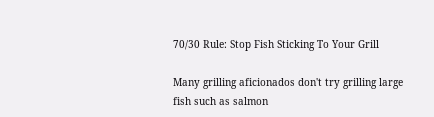70/30 Rule: Stop Fish Sticking To Your Grill

Many grilling aficionados don't try grilling large fish such as salmon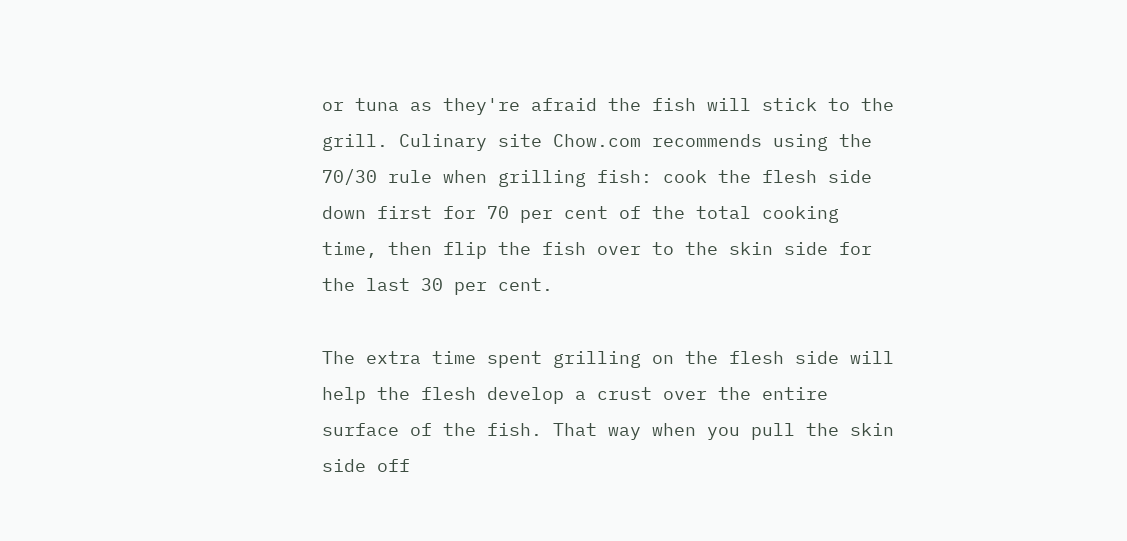or tuna as they're afraid the fish will stick to the grill. Culinary site Chow.com recommends using the 70/30 rule when grilling fish: cook the flesh side down first for 70 per cent of the total cooking time, then flip the fish over to the skin side for the last 30 per cent.

The extra time spent grilling on the flesh side will help the flesh develop a crust over the entire surface of the fish. That way when you pull the skin side off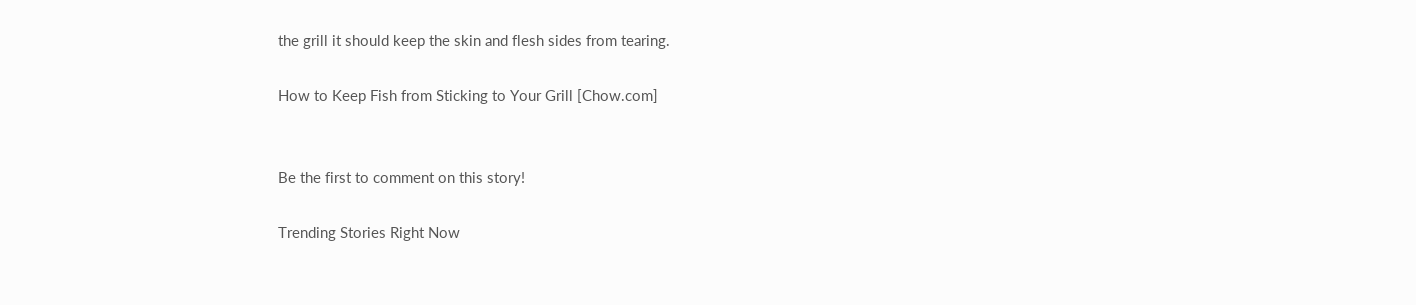the grill it should keep the skin and flesh sides from tearing.

How to Keep Fish from Sticking to Your Grill [Chow.com]


Be the first to comment on this story!

Trending Stories Right Now